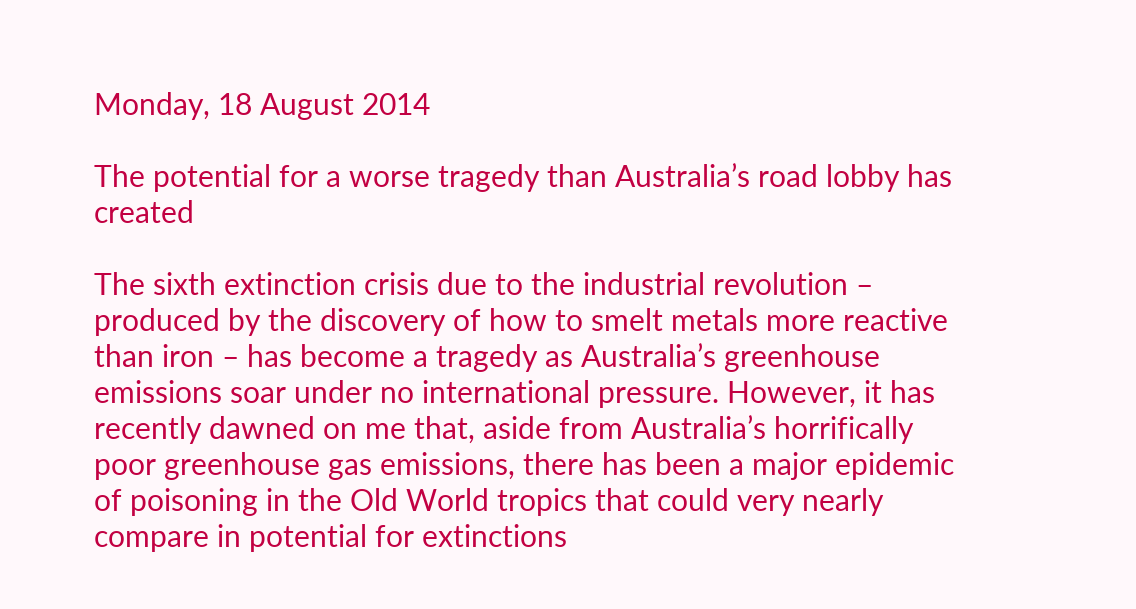Monday, 18 August 2014

The potential for a worse tragedy than Australia’s road lobby has created

The sixth extinction crisis due to the industrial revolution – produced by the discovery of how to smelt metals more reactive than iron – has become a tragedy as Australia’s greenhouse emissions soar under no international pressure. However, it has recently dawned on me that, aside from Australia’s horrifically poor greenhouse gas emissions, there has been a major epidemic of poisoning in the Old World tropics that could very nearly compare in potential for extinctions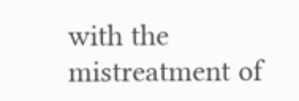with the mistreatment of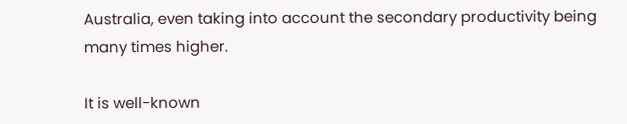Australia, even taking into account the secondary productivity being many times higher.

It is well-known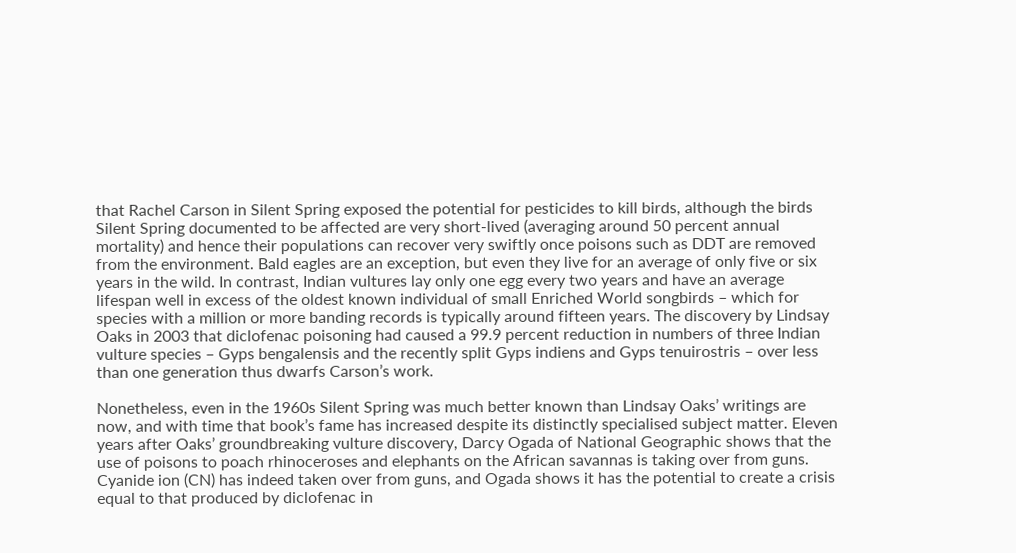that Rachel Carson in Silent Spring exposed the potential for pesticides to kill birds, although the birds Silent Spring documented to be affected are very short-lived (averaging around 50 percent annual mortality) and hence their populations can recover very swiftly once poisons such as DDT are removed from the environment. Bald eagles are an exception, but even they live for an average of only five or six years in the wild. In contrast, Indian vultures lay only one egg every two years and have an average lifespan well in excess of the oldest known individual of small Enriched World songbirds – which for species with a million or more banding records is typically around fifteen years. The discovery by Lindsay Oaks in 2003 that diclofenac poisoning had caused a 99.9 percent reduction in numbers of three Indian vulture species – Gyps bengalensis and the recently split Gyps indiens and Gyps tenuirostris – over less than one generation thus dwarfs Carson’s work.

Nonetheless, even in the 1960s Silent Spring was much better known than Lindsay Oaks’ writings are now, and with time that book’s fame has increased despite its distinctly specialised subject matter. Eleven years after Oaks’ groundbreaking vulture discovery, Darcy Ogada of National Geographic shows that the use of poisons to poach rhinoceroses and elephants on the African savannas is taking over from guns. Cyanide ion (CN) has indeed taken over from guns, and Ogada shows it has the potential to create a crisis equal to that produced by diclofenac in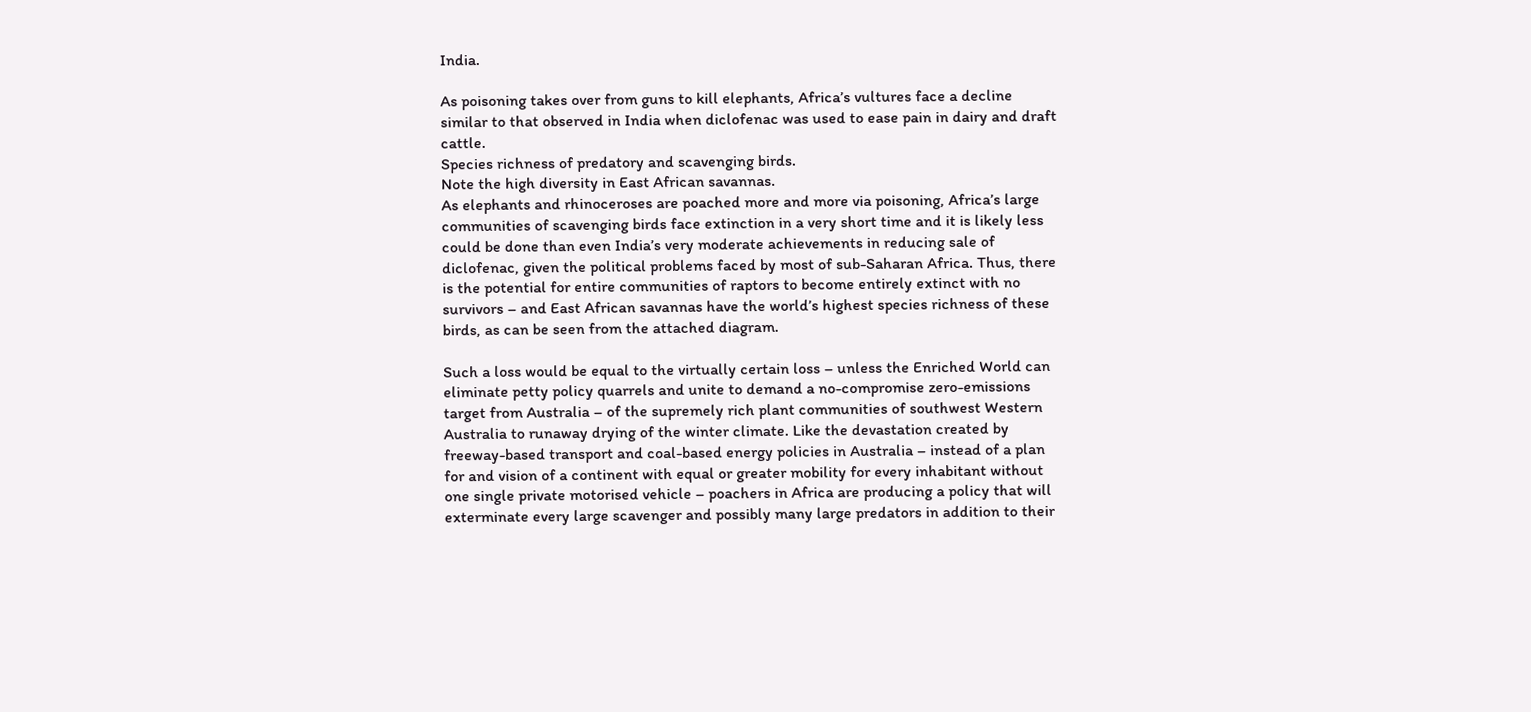India.

As poisoning takes over from guns to kill elephants, Africa’s vultures face a decline similar to that observed in India when diclofenac was used to ease pain in dairy and draft cattle.
Species richness of predatory and scavenging birds.
Note the high diversity in East African savannas.
As elephants and rhinoceroses are poached more and more via poisoning, Africa’s large communities of scavenging birds face extinction in a very short time and it is likely less could be done than even India’s very moderate achievements in reducing sale of diclofenac, given the political problems faced by most of sub-Saharan Africa. Thus, there is the potential for entire communities of raptors to become entirely extinct with no survivors – and East African savannas have the world’s highest species richness of these birds, as can be seen from the attached diagram.

Such a loss would be equal to the virtually certain loss – unless the Enriched World can eliminate petty policy quarrels and unite to demand a no-compromise zero-emissions target from Australia – of the supremely rich plant communities of southwest Western Australia to runaway drying of the winter climate. Like the devastation created by freeway-based transport and coal-based energy policies in Australia – instead of a plan for and vision of a continent with equal or greater mobility for every inhabitant without one single private motorised vehicle – poachers in Africa are producing a policy that will exterminate every large scavenger and possibly many large predators in addition to their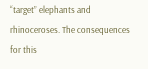“target” elephants and rhinoceroses. The consequences for this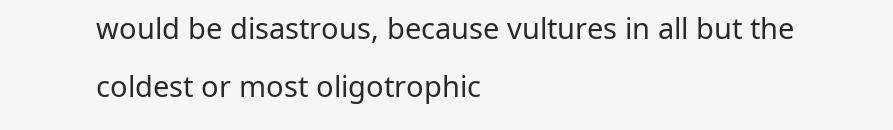would be disastrous, because vultures in all but the coldest or most oligotrophic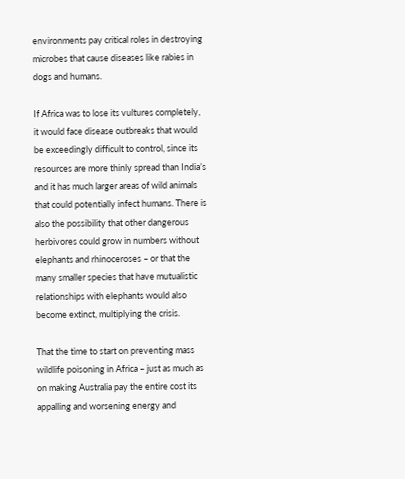environments pay critical roles in destroying microbes that cause diseases like rabies in dogs and humans.

If Africa was to lose its vultures completely, it would face disease outbreaks that would be exceedingly difficult to control, since its resources are more thinly spread than India’s and it has much larger areas of wild animals that could potentially infect humans. There is also the possibility that other dangerous herbivores could grow in numbers without elephants and rhinoceroses – or that the many smaller species that have mutualistic relationships with elephants would also become extinct, multiplying the crisis.

That the time to start on preventing mass wildlife poisoning in Africa – just as much as on making Australia pay the entire cost its appalling and worsening energy and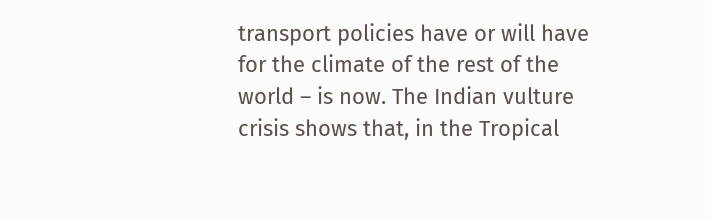transport policies have or will have for the climate of the rest of the world – is now. The Indian vulture crisis shows that, in the Tropical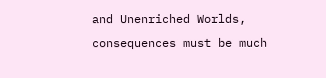and Unenriched Worlds, consequences must be much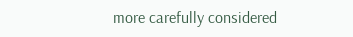more carefully considered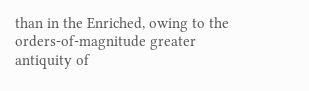than in the Enriched, owing to the orders-of-magnitude greater antiquity of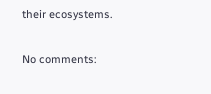their ecosystems.

No comments: